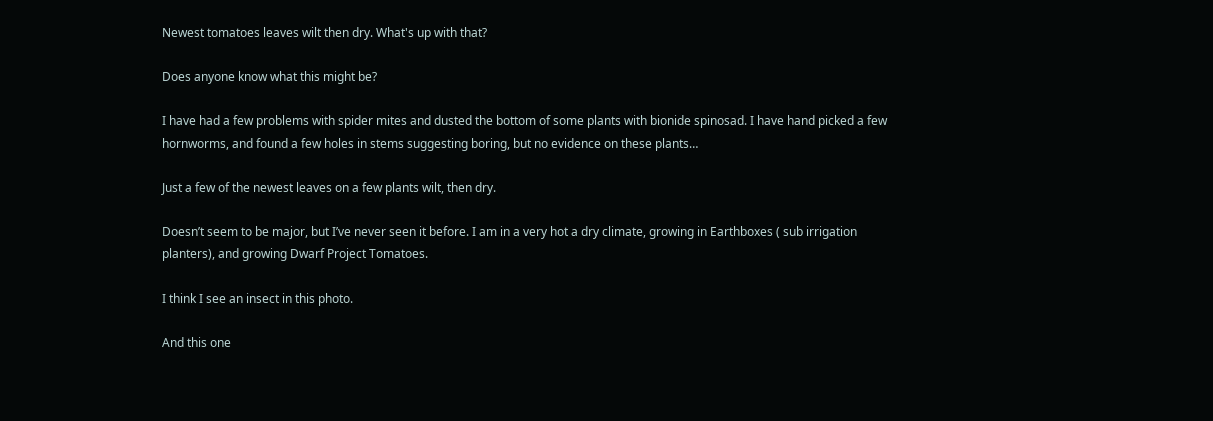Newest tomatoes leaves wilt then dry. What's up with that?

Does anyone know what this might be?

I have had a few problems with spider mites and dusted the bottom of some plants with bionide spinosad. I have hand picked a few hornworms, and found a few holes in stems suggesting boring, but no evidence on these plants…

Just a few of the newest leaves on a few plants wilt, then dry.

Doesn’t seem to be major, but I’ve never seen it before. I am in a very hot a dry climate, growing in Earthboxes ( sub irrigation planters), and growing Dwarf Project Tomatoes.

I think I see an insect in this photo.

And this one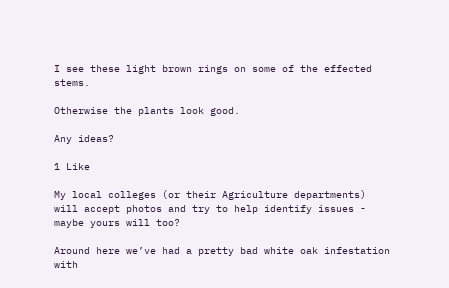I see these light brown rings on some of the effected stems.

Otherwise the plants look good.

Any ideas?

1 Like

My local colleges (or their Agriculture departments) will accept photos and try to help identify issues - maybe yours will too?

Around here we’ve had a pretty bad white oak infestation with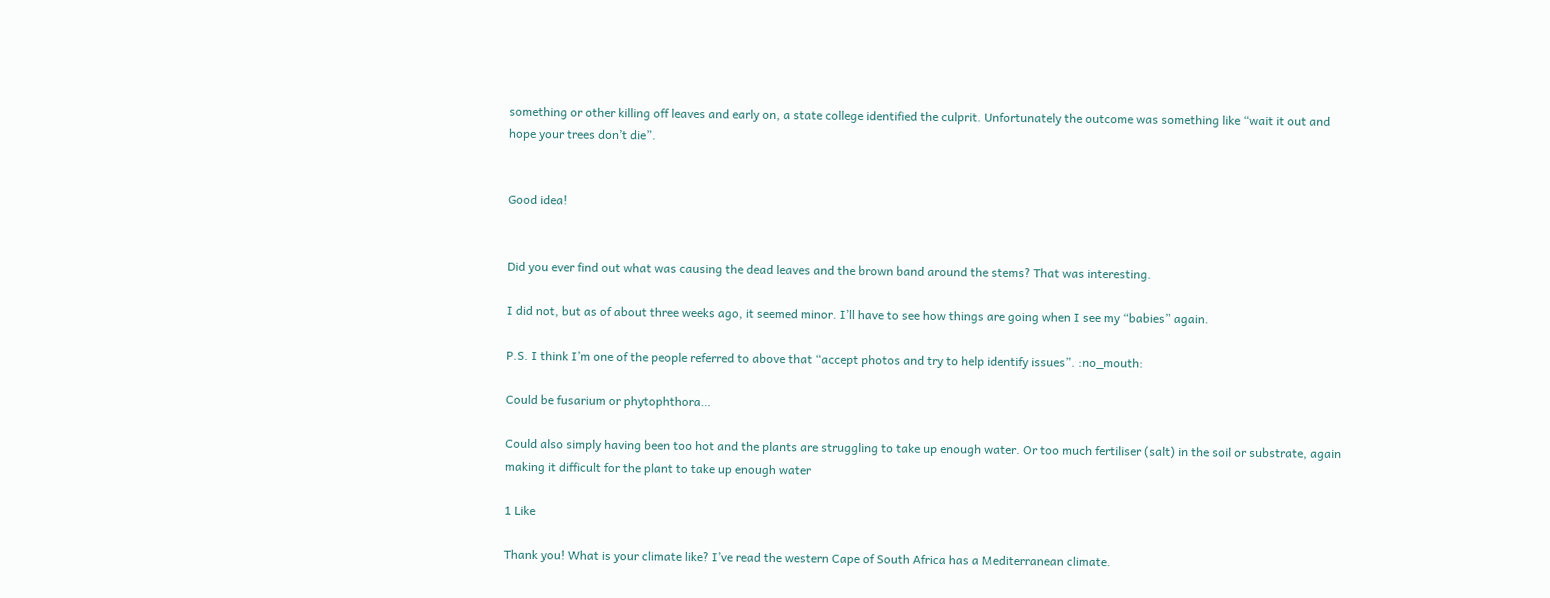something or other killing off leaves and early on, a state college identified the culprit. Unfortunately the outcome was something like “wait it out and hope your trees don’t die”.


Good idea!


Did you ever find out what was causing the dead leaves and the brown band around the stems? That was interesting.

I did not, but as of about three weeks ago, it seemed minor. I’ll have to see how things are going when I see my “babies” again.

P.S. I think I’m one of the people referred to above that “accept photos and try to help identify issues”. :no_mouth:

Could be fusarium or phytophthora…

Could also simply having been too hot and the plants are struggling to take up enough water. Or too much fertiliser (salt) in the soil or substrate, again making it difficult for the plant to take up enough water

1 Like

Thank you! What is your climate like? I’ve read the western Cape of South Africa has a Mediterranean climate.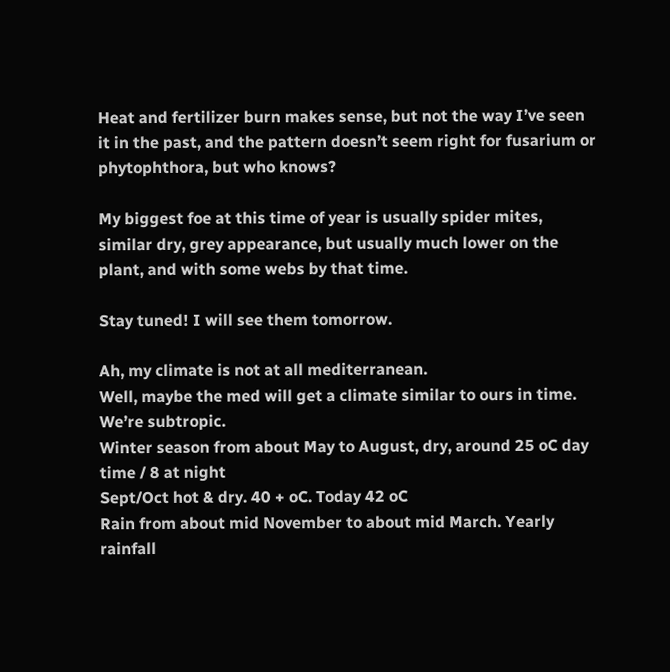Heat and fertilizer burn makes sense, but not the way I’ve seen it in the past, and the pattern doesn’t seem right for fusarium or phytophthora, but who knows?

My biggest foe at this time of year is usually spider mites, similar dry, grey appearance, but usually much lower on the plant, and with some webs by that time.

Stay tuned! I will see them tomorrow.

Ah, my climate is not at all mediterranean.
Well, maybe the med will get a climate similar to ours in time.
We’re subtropic.
Winter season from about May to August, dry, around 25 oC day time / 8 at night
Sept/Oct hot & dry. 40 + oC. Today 42 oC
Rain from about mid November to about mid March. Yearly rainfall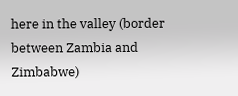here in the valley (border between Zambia and Zimbabwe)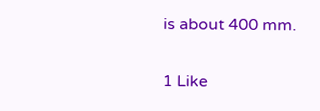is about 400 mm.

1 Like